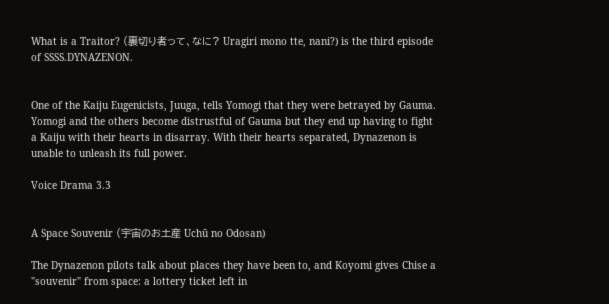What is a Traitor? (裏切り者って、なに? Uragiri mono tte, nani?) is the third episode of SSSS.DYNAZENON.


One of the Kaiju Eugenicists, Juuga, tells Yomogi that they were betrayed by Gauma. Yomogi and the others become distrustful of Gauma but they end up having to fight a Kaiju with their hearts in disarray. With their hearts separated, Dynazenon is unable to unleash its full power.

Voice Drama 3.3


A Space Souvenir (宇宙のお土産 Uchū no Odosan)

The Dynazenon pilots talk about places they have been to, and Koyomi gives Chise a "souvenir" from space: a lottery ticket left in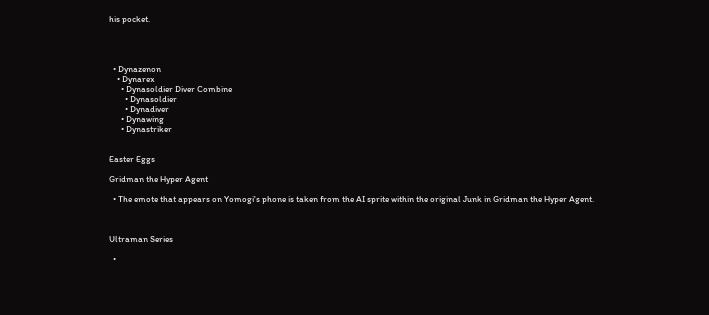his pocket.




  • Dynazenon
    • Dynarex
      • Dynasoldier Diver Combine
        • Dynasoldier
        • Dynadiver
      • Dynawing
      • Dynastriker


Easter Eggs

Gridman the Hyper Agent

  • The emote that appears on Yomogi's phone is taken from the AI sprite within the original Junk in Gridman the Hyper Agent.



Ultraman Series

  •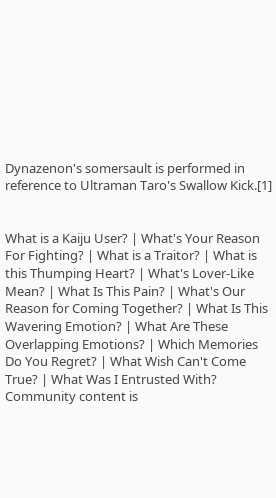Dynazenon's somersault is performed in reference to Ultraman Taro's Swallow Kick.[1]


What is a Kaiju User? | What's Your Reason For Fighting? | What is a Traitor? | What is this Thumping Heart? | What's Lover-Like Mean? | What Is This Pain? | What's Our Reason for Coming Together? | What Is This Wavering Emotion? | What Are These Overlapping Emotions? | Which Memories Do You Regret? | What Wish Can't Come True? | What Was I Entrusted With?
Community content is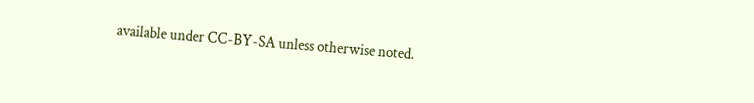available under CC-BY-SA unless otherwise noted.